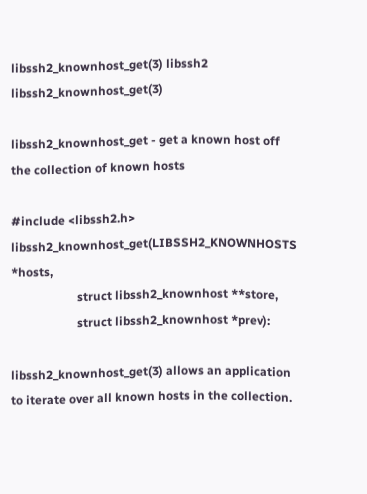libssh2_knownhost_get(3) libssh2 libssh2_knownhost_get(3)

libssh2_knownhost_get - get a known host off the collection of known hosts

#include <libssh2.h>
libssh2_knownhost_get(LIBSSH2_KNOWNHOSTS *hosts,
                      struct libssh2_knownhost **store,
                      struct libssh2_knownhost *prev):

libssh2_knownhost_get(3) allows an application to iterate over all known hosts in the collection.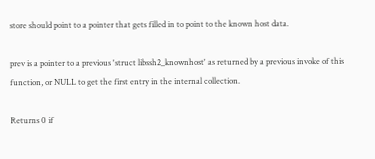store should point to a pointer that gets filled in to point to the known host data.

prev is a pointer to a previous 'struct libssh2_knownhost' as returned by a previous invoke of this function, or NULL to get the first entry in the internal collection.

Returns 0 if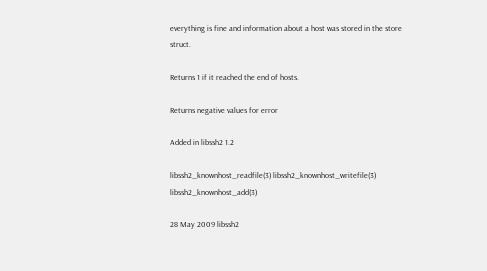everything is fine and information about a host was stored in the store struct.

Returns 1 if it reached the end of hosts.

Returns negative values for error

Added in libssh2 1.2

libssh2_knownhost_readfile(3) libssh2_knownhost_writefile(3) libssh2_knownhost_add(3)

28 May 2009 libssh2